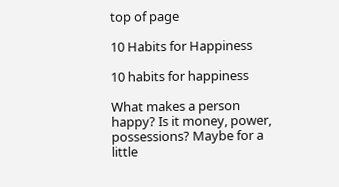top of page

10 Habits for Happiness

10 habits for happiness

What makes a person happy? Is it money, power, possessions? Maybe for a little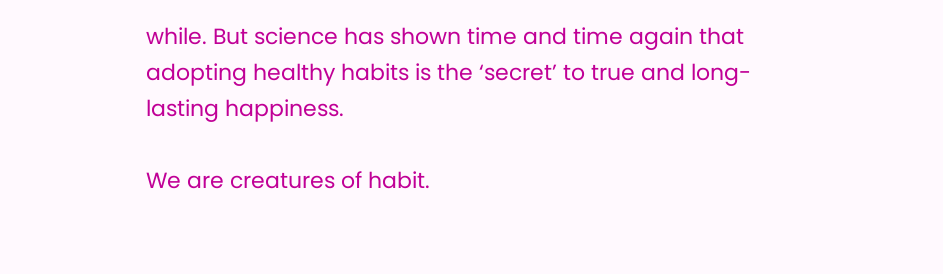while. But science has shown time and time again that adopting healthy habits is the ‘secret’ to true and long-lasting happiness.

We are creatures of habit.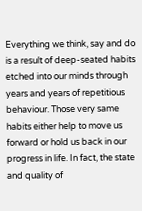Everything we think, say and do is a result of deep-seated habits etched into our minds through years and years of repetitious behaviour. Those very same habits either help to move us forward or hold us back in our progress in life. In fact, the state and quality of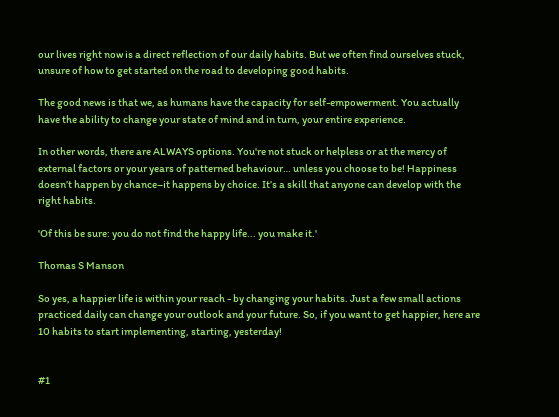our lives right now is a direct reflection of our daily habits. But we often find ourselves stuck, unsure of how to get started on the road to developing good habits.

The good news is that we, as humans have the capacity for self-empowerment. You actually have the ability to change your state of mind and in turn, your entire experience.

In other words, there are ALWAYS options. You're not stuck or helpless or at the mercy of external factors or your years of patterned behaviour… unless you choose to be! Happiness doesn’t happen by chance–it happens by choice. It’s a skill that anyone can develop with the right habits.

'Of this be sure: you do not find the happy life... you make it.'

Thomas S Manson

So yes, a happier life is within your reach - by changing your habits. Just a few small actions practiced daily can change your outlook and your future. So, if you want to get happier, here are 10 habits to start implementing, starting, yesterday!


#1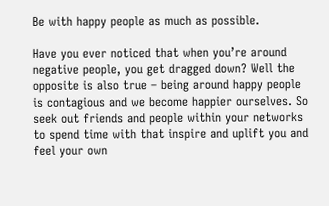Be with happy people as much as possible.

Have you ever noticed that when you’re around negative people, you get dragged down? Well the opposite is also true – being around happy people is contagious and we become happier ourselves. So seek out friends and people within your networks to spend time with that inspire and uplift you and feel your own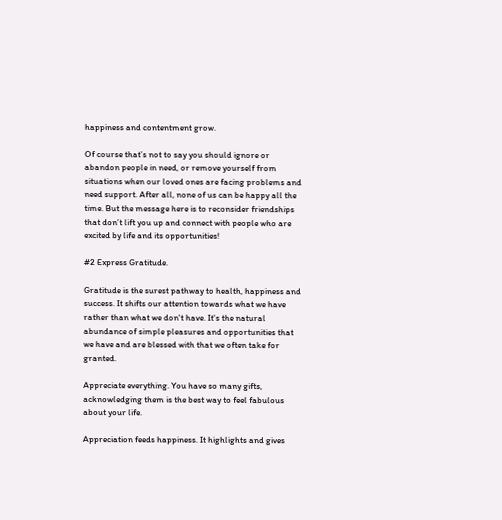happiness and contentment grow.

Of course that’s not to say you should ignore or abandon people in need, or remove yourself from situations when our loved ones are facing problems and need support. After all, none of us can be happy all the time. But the message here is to reconsider friendships that don’t lift you up and connect with people who are excited by life and its opportunities!

#2 Express Gratitude.

Gratitude is the surest pathway to health, happiness and success. It shifts our attention towards what we have rather than what we don't have. It's the natural abundance of simple pleasures and opportunities that we have and are blessed with that we often take for granted.

Appreciate everything. You have so many gifts, acknowledging them is the best way to feel fabulous about your life.

Appreciation feeds happiness. It highlights and gives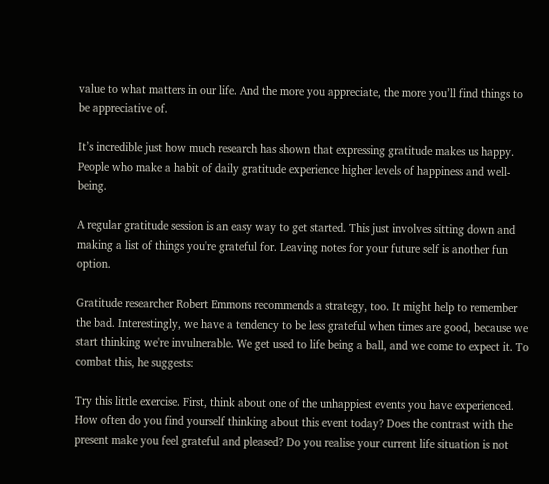value to what matters in our life. And the more you appreciate, the more you’ll find things to be appreciative of.

It’s incredible just how much research has shown that expressing gratitude makes us happy. People who make a habit of daily gratitude experience higher levels of happiness and well-being.

A regular gratitude session is an easy way to get started. This just involves sitting down and making a list of things you're grateful for. Leaving notes for your future self is another fun option.

Gratitude researcher Robert Emmons recommends a strategy, too. It might help to remember the bad. Interestingly, we have a tendency to be less grateful when times are good, because we start thinking we're invulnerable. We get used to life being a ball, and we come to expect it. To combat this, he suggests:

Try this little exercise. First, think about one of the unhappiest events you have experienced. How often do you find yourself thinking about this event today? Does the contrast with the present make you feel grateful and pleased? Do you realise your current life situation is not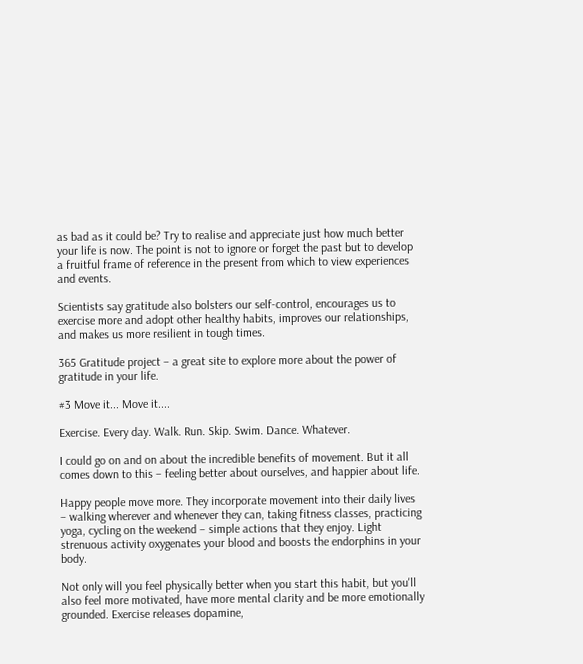as bad as it could be? Try to realise and appreciate just how much better your life is now. The point is not to ignore or forget the past but to develop a fruitful frame of reference in the present from which to view experiences and events.

Scientists say gratitude also bolsters our self-control, encourages us to exercise more and adopt other healthy habits, improves our relationships, and makes us more resilient in tough times.

365 Gratitude project – a great site to explore more about the power of gratitude in your life.

#3 Move it... Move it....

Exercise. Every day. Walk. Run. Skip. Swim. Dance. Whatever.

I could go on and on about the incredible benefits of movement. But it all comes down to this – feeling better about ourselves, and happier about life.

Happy people move more. They incorporate movement into their daily lives – walking wherever and whenever they can, taking fitness classes, practicing yoga, cycling on the weekend – simple actions that they enjoy. Light strenuous activity oxygenates your blood and boosts the endorphins in your body.

Not only will you feel physically better when you start this habit, but you'll also feel more motivated, have more mental clarity and be more emotionally grounded. Exercise releases dopamine,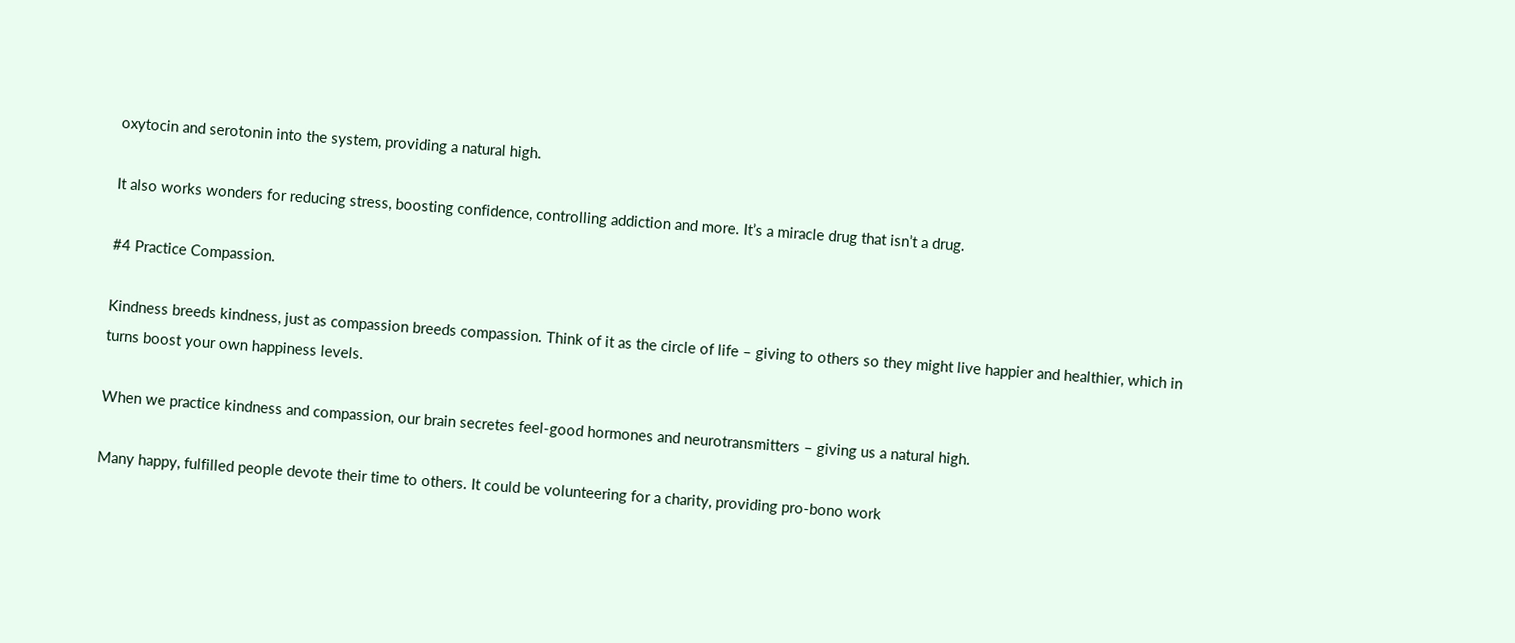oxytocin and serotonin into the system, providing a natural high.

It also works wonders for reducing stress, boosting confidence, controlling addiction and more. It’s a miracle drug that isn’t a drug.

#4 Practice Compassion.

Kindness breeds kindness, just as compassion breeds compassion. Think of it as the circle of life – giving to others so they might live happier and healthier, which in turns boost your own happiness levels.

When we practice kindness and compassion, our brain secretes feel-good hormones and neurotransmitters – giving us a natural high.

Many happy, fulfilled people devote their time to others. It could be volunteering for a charity, providing pro-bono work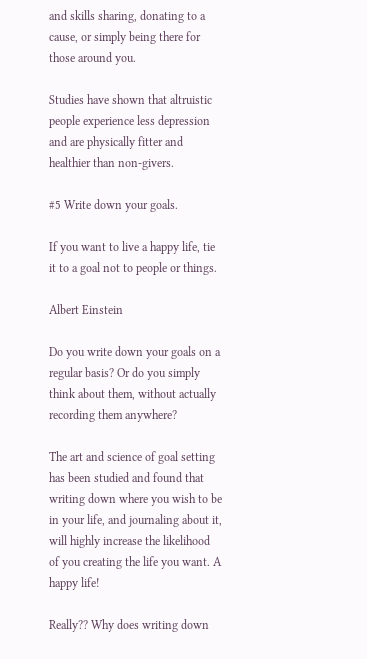and skills sharing, donating to a cause, or simply being there for those around you.

Studies have shown that altruistic people experience less depression and are physically fitter and healthier than non-givers.

#5 Write down your goals.

If you want to live a happy life, tie it to a goal not to people or things.

Albert Einstein

Do you write down your goals on a regular basis? Or do you simply think about them, without actually recording them anywhere?

The art and science of goal setting has been studied and found that writing down where you wish to be in your life, and journaling about it, will highly increase the likelihood of you creating the life you want. A happy life!

Really?? Why does writing down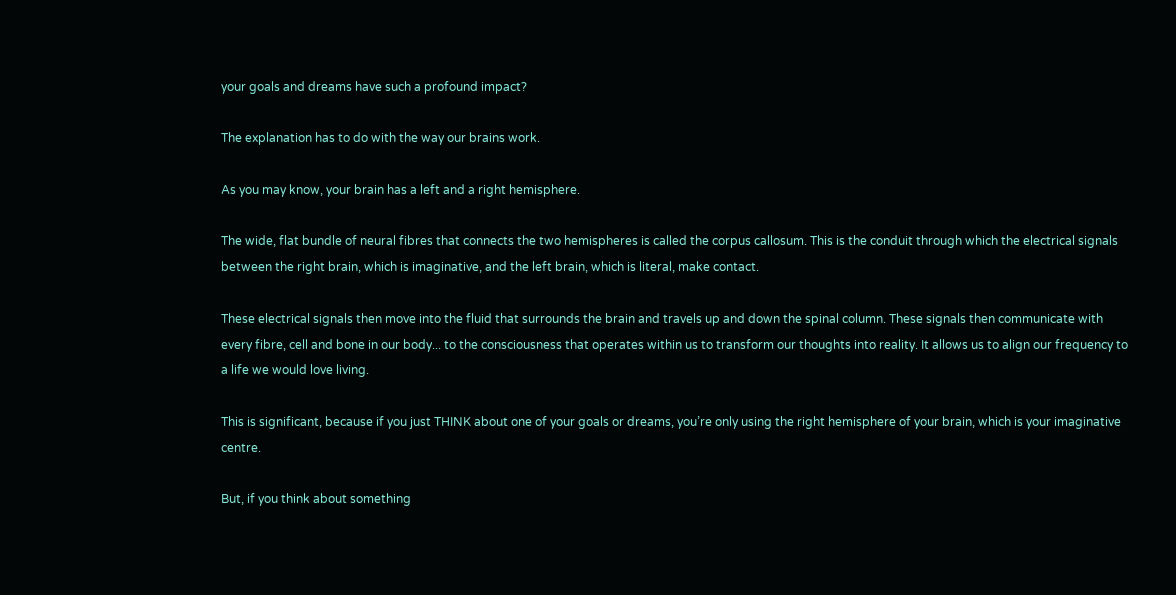your goals and dreams have such a profound impact?

The explanation has to do with the way our brains work.

As you may know, your brain has a left and a right hemisphere.

The wide, flat bundle of neural fibres that connects the two hemispheres is called the corpus callosum. This is the conduit through which the electrical signals between the right brain, which is imaginative, and the left brain, which is literal, make contact.

These electrical signals then move into the fluid that surrounds the brain and travels up and down the spinal column. These signals then communicate with every fibre, cell and bone in our body... to the consciousness that operates within us to transform our thoughts into reality. It allows us to align our frequency to a life we would love living.

This is significant, because if you just THINK about one of your goals or dreams, you’re only using the right hemisphere of your brain, which is your imaginative centre.

But, if you think about something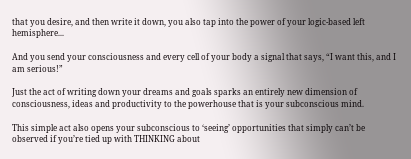that you desire, and then write it down, you also tap into the power of your logic-based left hemisphere...

And you send your consciousness and every cell of your body a signal that says, “I want this, and I am serious!”

Just the act of writing down your dreams and goals sparks an entirely new dimension of consciousness, ideas and productivity to the powerhouse that is your subconscious mind.

This simple act also opens your subconscious to ‘seeing’ opportunities that simply can’t be observed if you’re tied up with THINKING about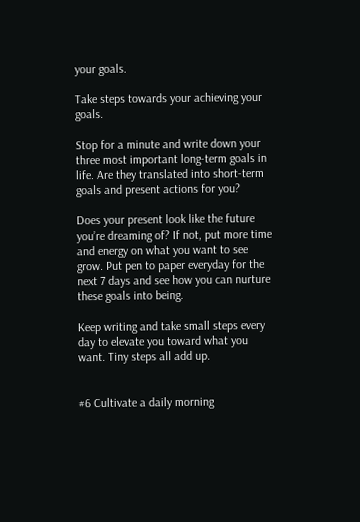your goals.

Take steps towards your achieving your goals.

Stop for a minute and write down your three most important long-term goals in life. Are they translated into short-term goals and present actions for you?

Does your present look like the future you’re dreaming of? If not, put more time and energy on what you want to see grow. Put pen to paper everyday for the next 7 days and see how you can nurture these goals into being.

Keep writing and take small steps every day to elevate you toward what you want. Tiny steps all add up.


#6 Cultivate a daily morning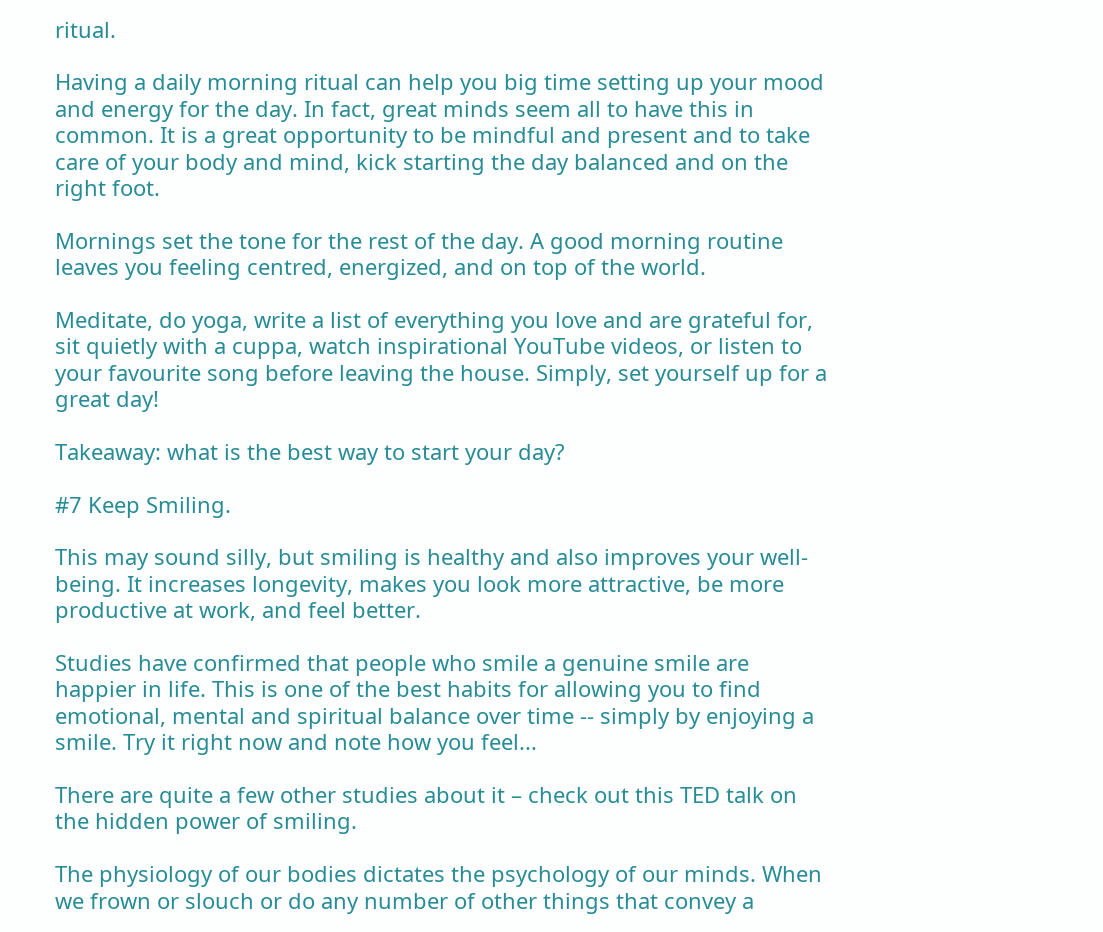ritual.

Having a daily morning ritual can help you big time setting up your mood and energy for the day. In fact, great minds seem all to have this in common. It is a great opportunity to be mindful and present and to take care of your body and mind, kick starting the day balanced and on the right foot.

Mornings set the tone for the rest of the day. A good morning routine leaves you feeling centred, energized, and on top of the world.

Meditate, do yoga, write a list of everything you love and are grateful for, sit quietly with a cuppa, watch inspirational YouTube videos, or listen to your favourite song before leaving the house. Simply, set yourself up for a great day!

Takeaway: what is the best way to start your day?

#7 Keep Smiling.

This may sound silly, but smiling is healthy and also improves your well-being. It increases longevity, makes you look more attractive, be more productive at work, and feel better.

Studies have confirmed that people who smile a genuine smile are happier in life. This is one of the best habits for allowing you to find emotional, mental and spiritual balance over time -- simply by enjoying a smile. Try it right now and note how you feel...

There are quite a few other studies about it – check out this TED talk on the hidden power of smiling.

The physiology of our bodies dictates the psychology of our minds. When we frown or slouch or do any number of other things that convey a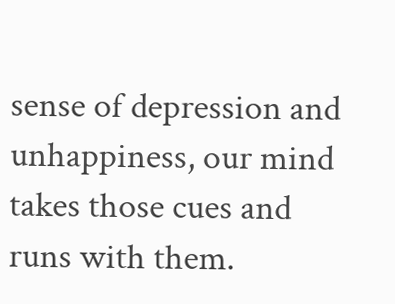sense of depression and unhappiness, our mind takes those cues and runs with them.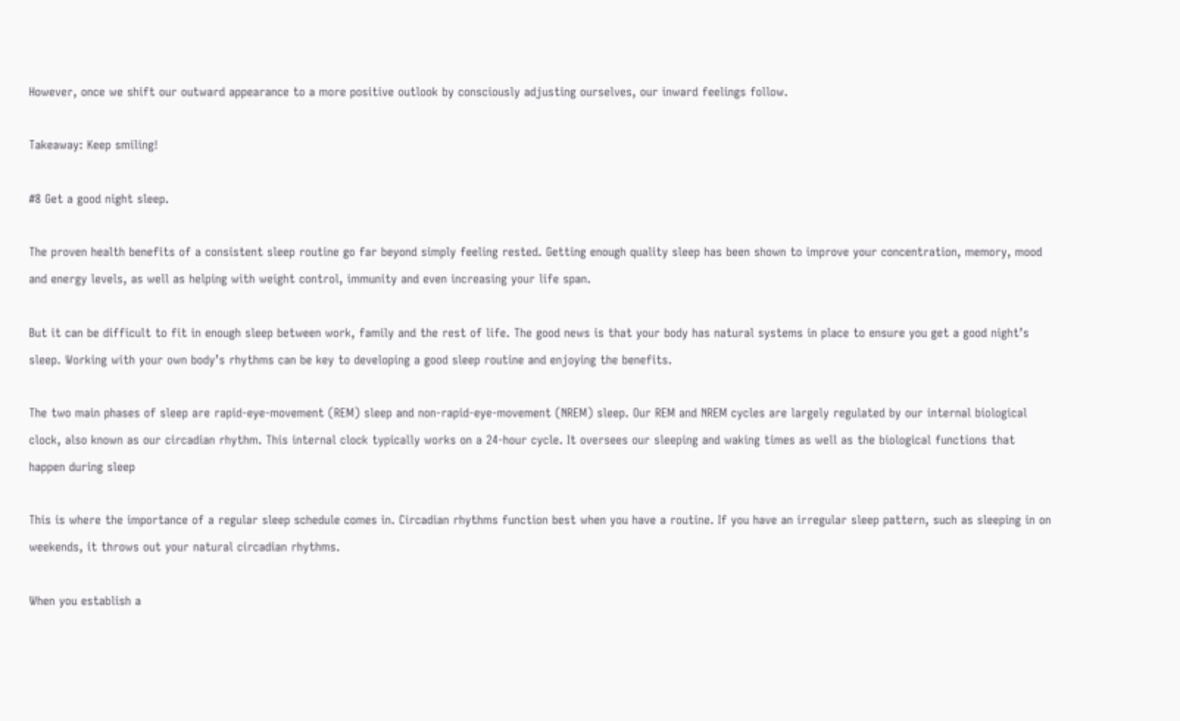However, once we shift our outward appearance to a more positive outlook by consciously adjusting ourselves, our inward feelings follow.

Takeaway: Keep smiling!

#8 Get a good night sleep.

The proven health benefits of a consistent sleep routine go far beyond simply feeling rested. Getting enough quality sleep has been shown to improve your concentration, memory, mood and energy levels, as well as helping with weight control, immunity and even increasing your life span.

But it can be difficult to fit in enough sleep between work, family and the rest of life. The good news is that your body has natural systems in place to ensure you get a good night’s sleep. Working with your own body’s rhythms can be key to developing a good sleep routine and enjoying the benefits.

The two main phases of sleep are rapid-eye-movement (REM) sleep and non-rapid-eye-movement (NREM) sleep. Our REM and NREM cycles are largely regulated by our internal biological clock, also known as our circadian rhythm. This internal clock typically works on a 24-hour cycle. It oversees our sleeping and waking times as well as the biological functions that happen during sleep

This is where the importance of a regular sleep schedule comes in. Circadian rhythms function best when you have a routine. If you have an irregular sleep pattern, such as sleeping in on weekends, it throws out your natural circadian rhythms.

When you establish a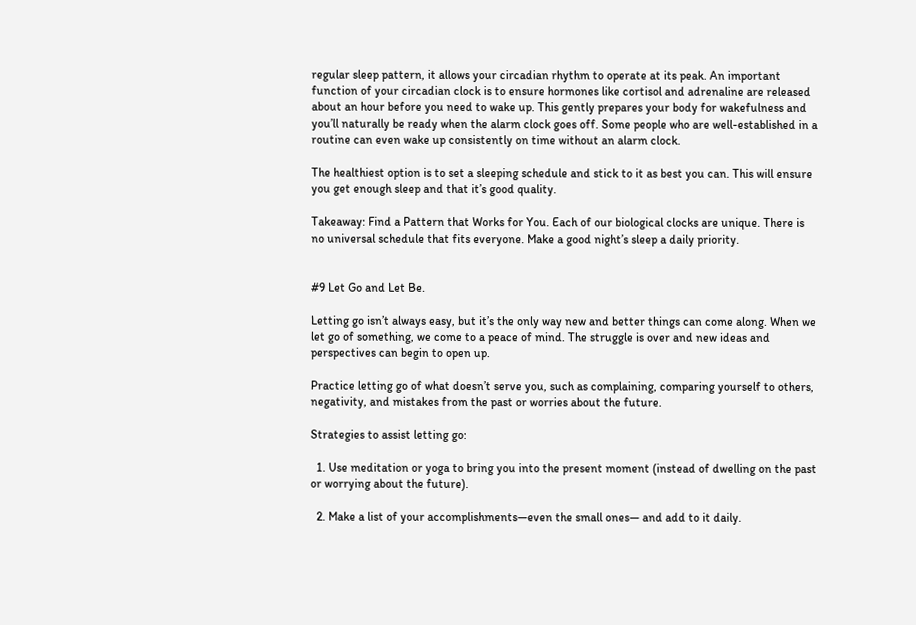regular sleep pattern, it allows your circadian rhythm to operate at its peak. An important function of your circadian clock is to ensure hormones like cortisol and adrenaline are released about an hour before you need to wake up. This gently prepares your body for wakefulness and you’ll naturally be ready when the alarm clock goes off. Some people who are well-established in a routine can even wake up consistently on time without an alarm clock.

The healthiest option is to set a sleeping schedule and stick to it as best you can. This will ensure you get enough sleep and that it’s good quality.

Takeaway: Find a Pattern that Works for You. Each of our biological clocks are unique. There is no universal schedule that fits everyone. Make a good night’s sleep a daily priority.


#9 Let Go and Let Be.

Letting go isn’t always easy, but it’s the only way new and better things can come along. When we let go of something, we come to a peace of mind. The struggle is over and new ideas and perspectives can begin to open up.

Practice letting go of what doesn’t serve you, such as complaining, comparing yourself to others, negativity, and mistakes from the past or worries about the future.

Strategies to assist letting go:

  1. Use meditation or yoga to bring you into the present moment (instead of dwelling on the past or worrying about the future).

  2. Make a list of your accomplishments—even the small ones— and add to it daily.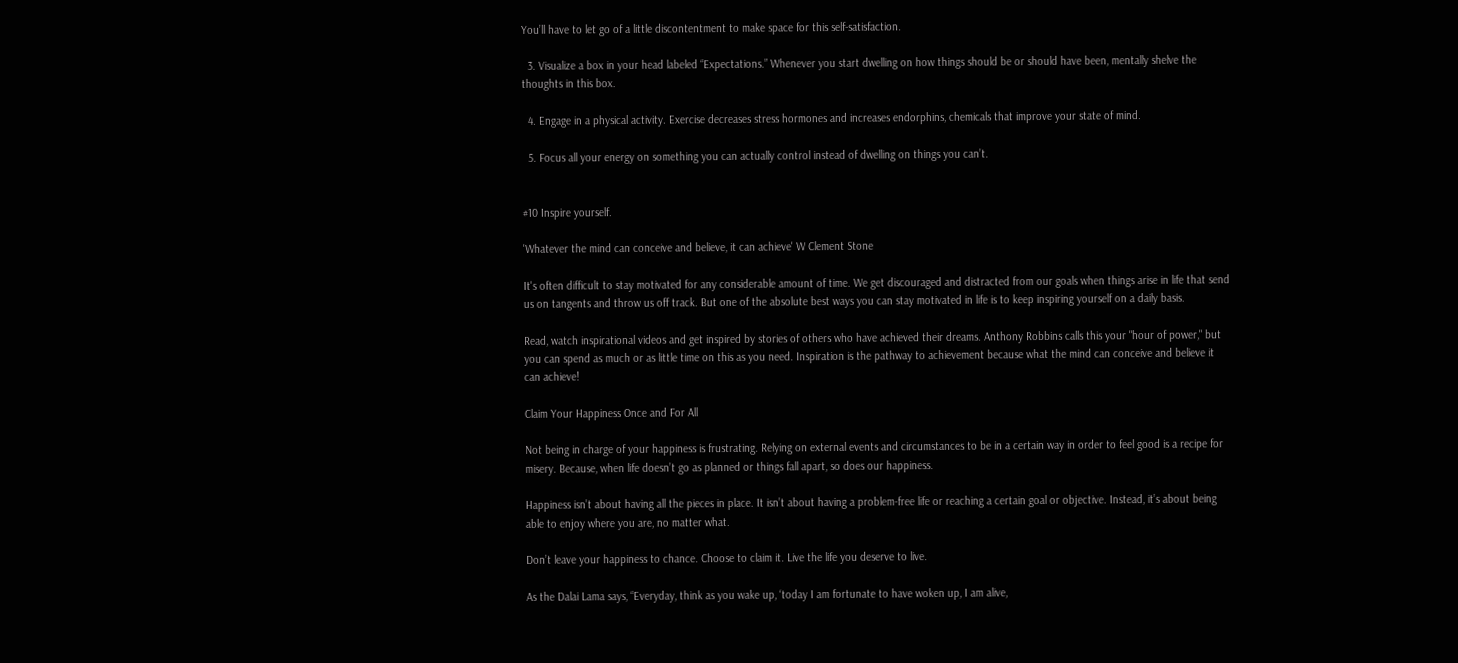You’ll have to let go of a little discontentment to make space for this self-satisfaction.

  3. Visualize a box in your head labeled “Expectations.” Whenever you start dwelling on how things should be or should have been, mentally shelve the thoughts in this box.

  4. Engage in a physical activity. Exercise decreases stress hormones and increases endorphins, chemicals that improve your state of mind.

  5. Focus all your energy on something you can actually control instead of dwelling on things you can’t.


#10 Inspire yourself.

'Whatever the mind can conceive and believe, it can achieve' W Clement Stone

It's often difficult to stay motivated for any considerable amount of time. We get discouraged and distracted from our goals when things arise in life that send us on tangents and throw us off track. But one of the absolute best ways you can stay motivated in life is to keep inspiring yourself on a daily basis.

Read, watch inspirational videos and get inspired by stories of others who have achieved their dreams. Anthony Robbins calls this your "hour of power," but you can spend as much or as little time on this as you need. Inspiration is the pathway to achievement because what the mind can conceive and believe it can achieve!

Claim Your Happiness Once and For All

Not being in charge of your happiness is frustrating. Relying on external events and circumstances to be in a certain way in order to feel good is a recipe for misery. Because, when life doesn’t go as planned or things fall apart, so does our happiness.

Happiness isn’t about having all the pieces in place. It isn’t about having a problem-free life or reaching a certain goal or objective. Instead, it’s about being able to enjoy where you are, no matter what.

Don’t leave your happiness to chance. Choose to claim it. Live the life you deserve to live.

As the Dalai Lama says, “Everyday, think as you wake up, ‘today I am fortunate to have woken up, I am alive,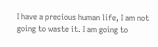I have a precious human life, I am not going to waste it. I am going to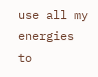use all my energies to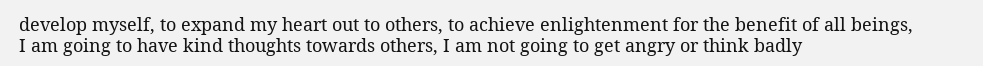develop myself, to expand my heart out to others, to achieve enlightenment for the benefit of all beings, I am going to have kind thoughts towards others, I am not going to get angry or think badly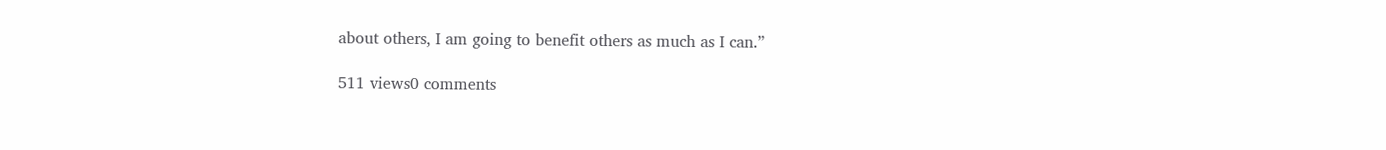about others, I am going to benefit others as much as I can.”

511 views0 comments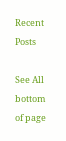Recent Posts

See All
bottom of page